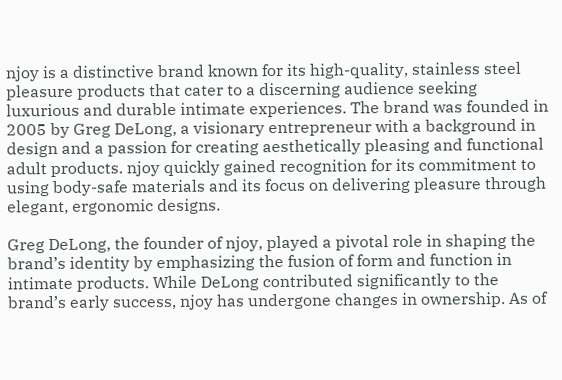njoy is a distinctive brand known for its high-quality, stainless steel pleasure products that cater to a discerning audience seeking luxurious and durable intimate experiences. The brand was founded in 2005 by Greg DeLong, a visionary entrepreneur with a background in design and a passion for creating aesthetically pleasing and functional adult products. njoy quickly gained recognition for its commitment to using body-safe materials and its focus on delivering pleasure through elegant, ergonomic designs.

Greg DeLong, the founder of njoy, played a pivotal role in shaping the brand’s identity by emphasizing the fusion of form and function in intimate products. While DeLong contributed significantly to the brand’s early success, njoy has undergone changes in ownership. As of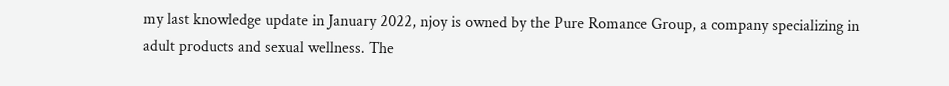my last knowledge update in January 2022, njoy is owned by the Pure Romance Group, a company specializing in adult products and sexual wellness. The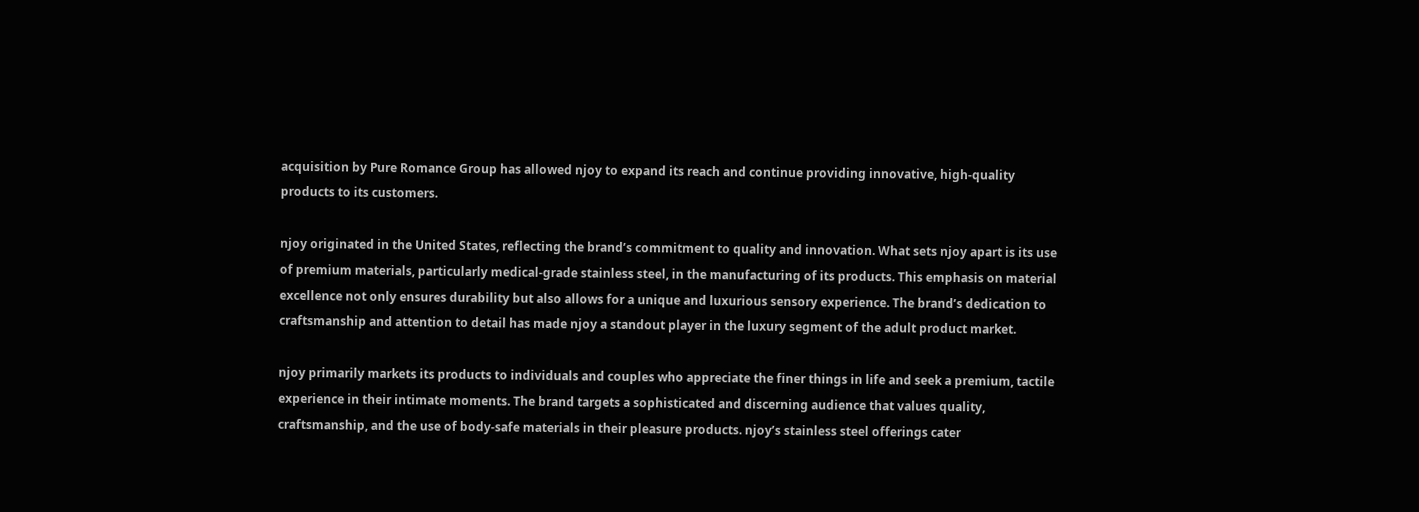acquisition by Pure Romance Group has allowed njoy to expand its reach and continue providing innovative, high-quality products to its customers.

njoy originated in the United States, reflecting the brand’s commitment to quality and innovation. What sets njoy apart is its use of premium materials, particularly medical-grade stainless steel, in the manufacturing of its products. This emphasis on material excellence not only ensures durability but also allows for a unique and luxurious sensory experience. The brand’s dedication to craftsmanship and attention to detail has made njoy a standout player in the luxury segment of the adult product market.

njoy primarily markets its products to individuals and couples who appreciate the finer things in life and seek a premium, tactile experience in their intimate moments. The brand targets a sophisticated and discerning audience that values quality, craftsmanship, and the use of body-safe materials in their pleasure products. njoy’s stainless steel offerings cater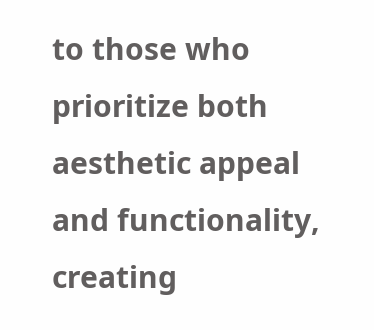to those who prioritize both aesthetic appeal and functionality, creating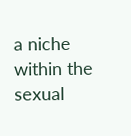a niche within the sexual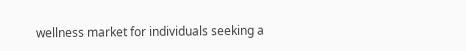wellness market for individuals seeking a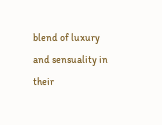blend of luxury and sensuality in their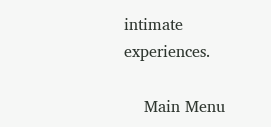intimate experiences.

    Main Menu